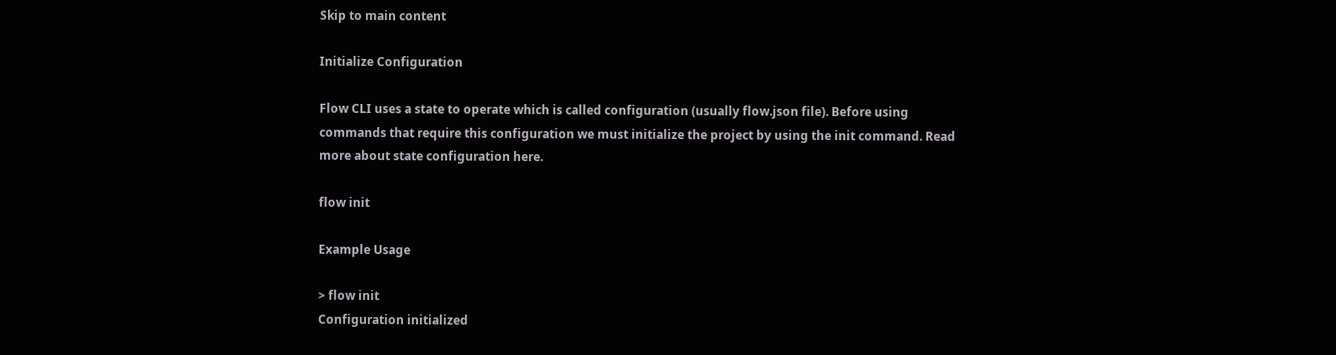Skip to main content

Initialize Configuration

Flow CLI uses a state to operate which is called configuration (usually flow.json file). Before using commands that require this configuration we must initialize the project by using the init command. Read more about state configuration here.

flow init

Example Usage

> flow init
Configuration initialized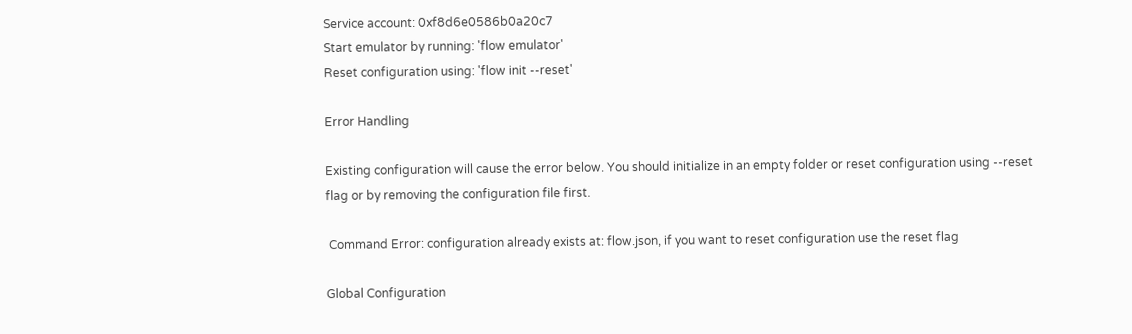Service account: 0xf8d6e0586b0a20c7
Start emulator by running: 'flow emulator'
Reset configuration using: 'flow init --reset'

Error Handling

Existing configuration will cause the error below. You should initialize in an empty folder or reset configuration using --reset flag or by removing the configuration file first.

 Command Error: configuration already exists at: flow.json, if you want to reset configuration use the reset flag

Global Configuration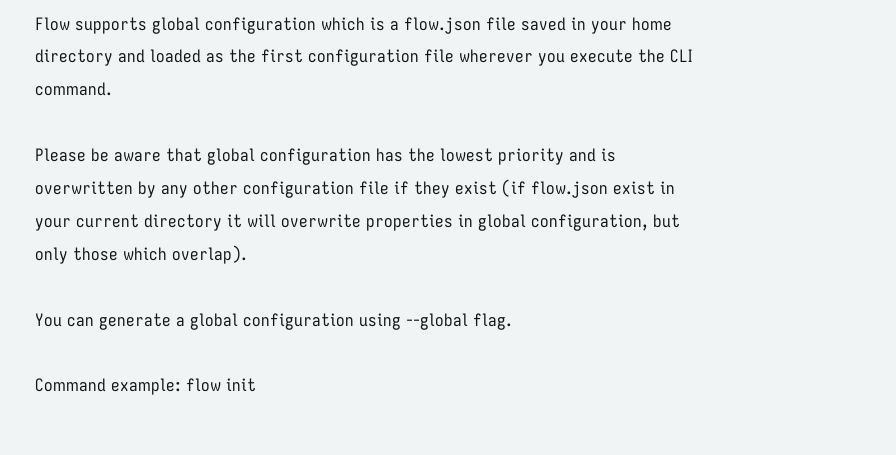Flow supports global configuration which is a flow.json file saved in your home directory and loaded as the first configuration file wherever you execute the CLI command.

Please be aware that global configuration has the lowest priority and is overwritten by any other configuration file if they exist (if flow.json exist in your current directory it will overwrite properties in global configuration, but only those which overlap).

You can generate a global configuration using --global flag.

Command example: flow init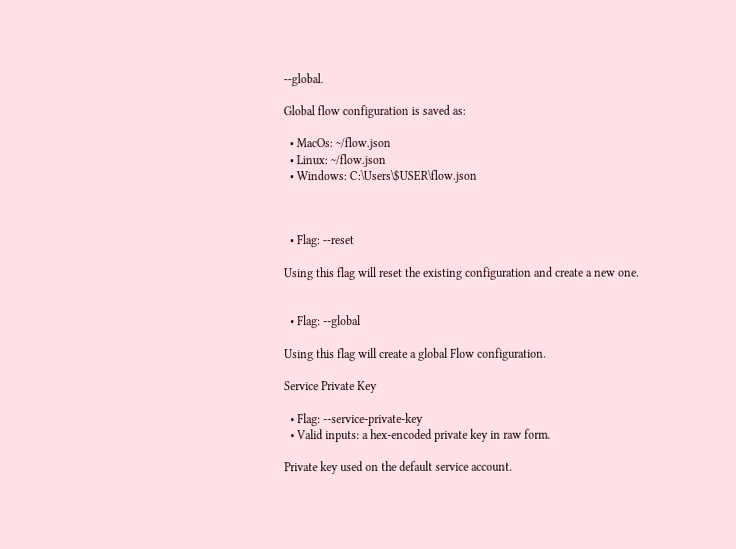--global.

Global flow configuration is saved as:

  • MacOs: ~/flow.json
  • Linux: ~/flow.json
  • Windows: C:\Users\$USER\flow.json



  • Flag: --reset

Using this flag will reset the existing configuration and create a new one.


  • Flag: --global

Using this flag will create a global Flow configuration.

Service Private Key

  • Flag: --service-private-key
  • Valid inputs: a hex-encoded private key in raw form.

Private key used on the default service account.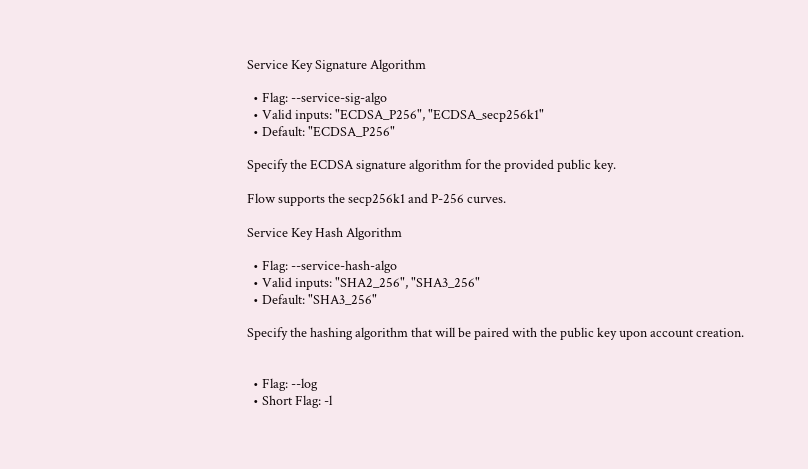Service Key Signature Algorithm

  • Flag: --service-sig-algo
  • Valid inputs: "ECDSA_P256", "ECDSA_secp256k1"
  • Default: "ECDSA_P256"

Specify the ECDSA signature algorithm for the provided public key.

Flow supports the secp256k1 and P-256 curves.

Service Key Hash Algorithm

  • Flag: --service-hash-algo
  • Valid inputs: "SHA2_256", "SHA3_256"
  • Default: "SHA3_256"

Specify the hashing algorithm that will be paired with the public key upon account creation.


  • Flag: --log
  • Short Flag: -l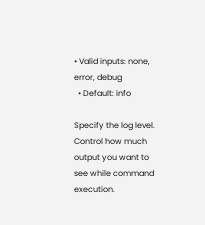• Valid inputs: none, error, debug
  • Default: info

Specify the log level. Control how much output you want to see while command execution.